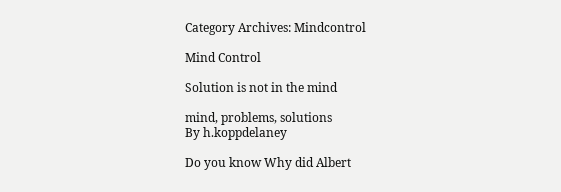Category Archives: Mindcontrol

Mind Control

Solution is not in the mind

mind, problems, solutions
By h.koppdelaney

Do you know Why did Albert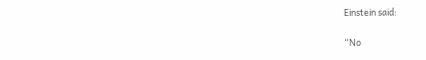Einstein said:

“No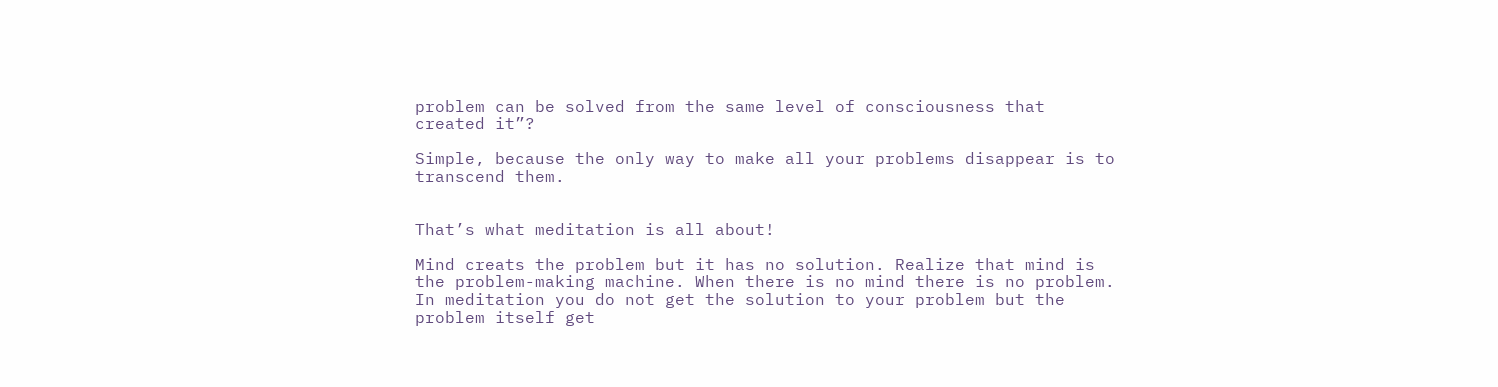problem can be solved from the same level of consciousness that created it”?

Simple, because the only way to make all your problems disappear is to transcend them.


That’s what meditation is all about!

Mind creats the problem but it has no solution. Realize that mind is the problem-making machine. When there is no mind there is no problem. In meditation you do not get the solution to your problem but the problem itself get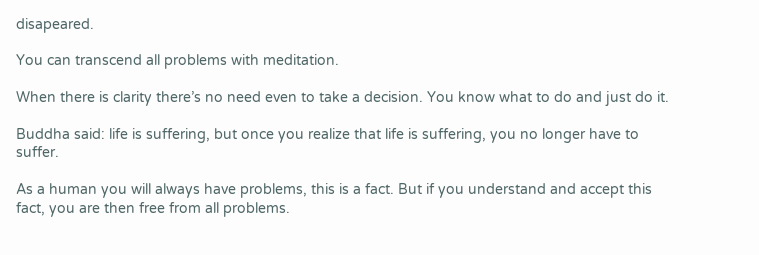disapeared.

You can transcend all problems with meditation.

When there is clarity there’s no need even to take a decision. You know what to do and just do it.

Buddha said: life is suffering, but once you realize that life is suffering, you no longer have to suffer.

As a human you will always have problems, this is a fact. But if you understand and accept this fact, you are then free from all problems.